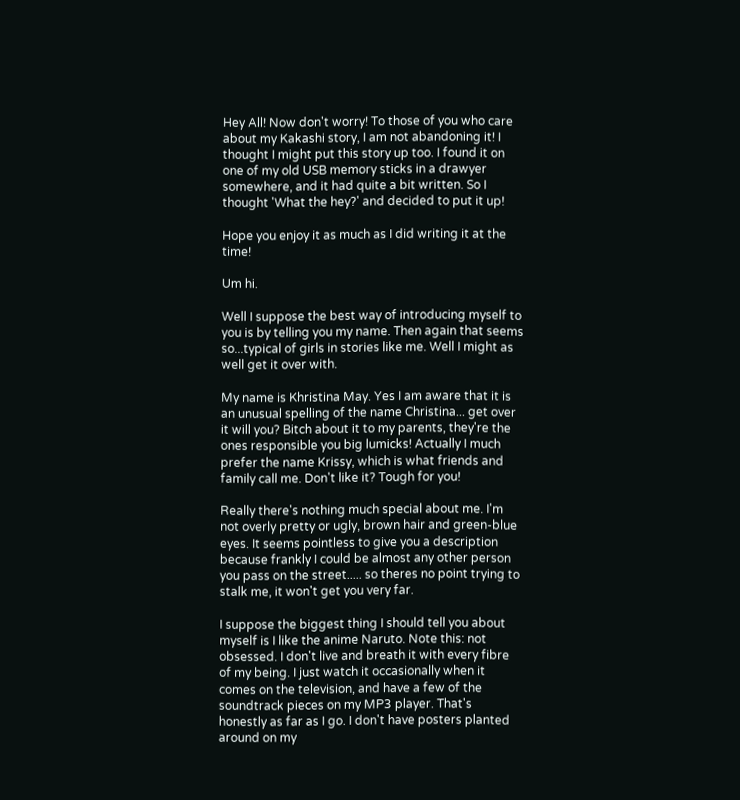Hey All! Now don't worry! To those of you who care about my Kakashi story, I am not abandoning it! I thought I might put this story up too. I found it on one of my old USB memory sticks in a drawyer somewhere, and it had quite a bit written. So I thought 'What the hey?' and decided to put it up!

Hope you enjoy it as much as I did writing it at the time!

Um hi.

Well I suppose the best way of introducing myself to you is by telling you my name. Then again that seems so...typical of girls in stories like me. Well I might as well get it over with.

My name is Khristina May. Yes I am aware that it is an unusual spelling of the name Christina... get over it will you? Bitch about it to my parents, they're the ones responsible you big lumicks! Actually I much prefer the name Krissy, which is what friends and family call me. Don't like it? Tough for you!

Really there's nothing much special about me. I'm not overly pretty or ugly, brown hair and green-blue eyes. It seems pointless to give you a description because frankly I could be almost any other person you pass on the street..... so theres no point trying to stalk me, it won't get you very far.

I suppose the biggest thing I should tell you about myself is I like the anime Naruto. Note this: not obsessed. I don't live and breath it with every fibre of my being. I just watch it occasionally when it comes on the television, and have a few of the soundtrack pieces on my MP3 player. That's honestly as far as I go. I don't have posters planted around on my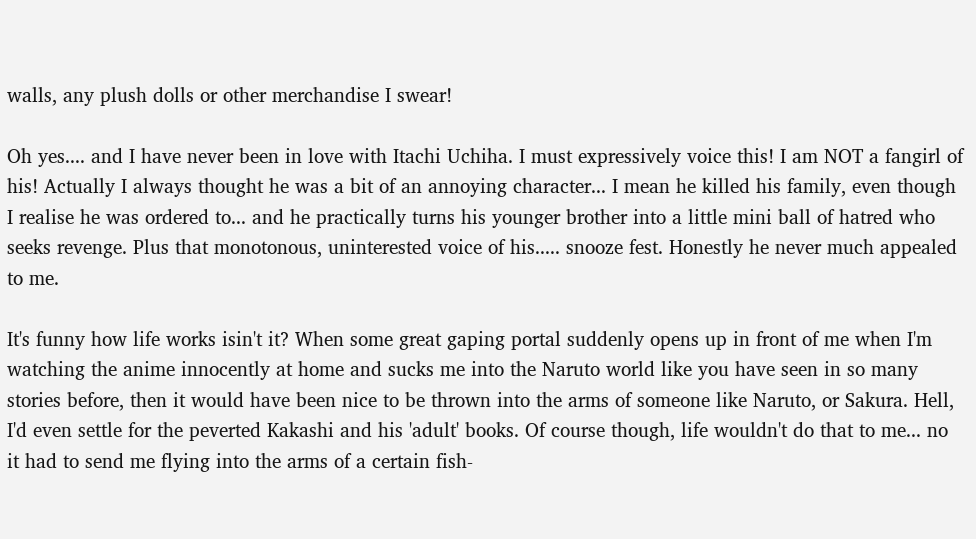walls, any plush dolls or other merchandise I swear!

Oh yes.... and I have never been in love with Itachi Uchiha. I must expressively voice this! I am NOT a fangirl of his! Actually I always thought he was a bit of an annoying character... I mean he killed his family, even though I realise he was ordered to... and he practically turns his younger brother into a little mini ball of hatred who seeks revenge. Plus that monotonous, uninterested voice of his..... snooze fest. Honestly he never much appealed to me.

It's funny how life works isin't it? When some great gaping portal suddenly opens up in front of me when I'm watching the anime innocently at home and sucks me into the Naruto world like you have seen in so many stories before, then it would have been nice to be thrown into the arms of someone like Naruto, or Sakura. Hell, I'd even settle for the peverted Kakashi and his 'adult' books. Of course though, life wouldn't do that to me... no it had to send me flying into the arms of a certain fish-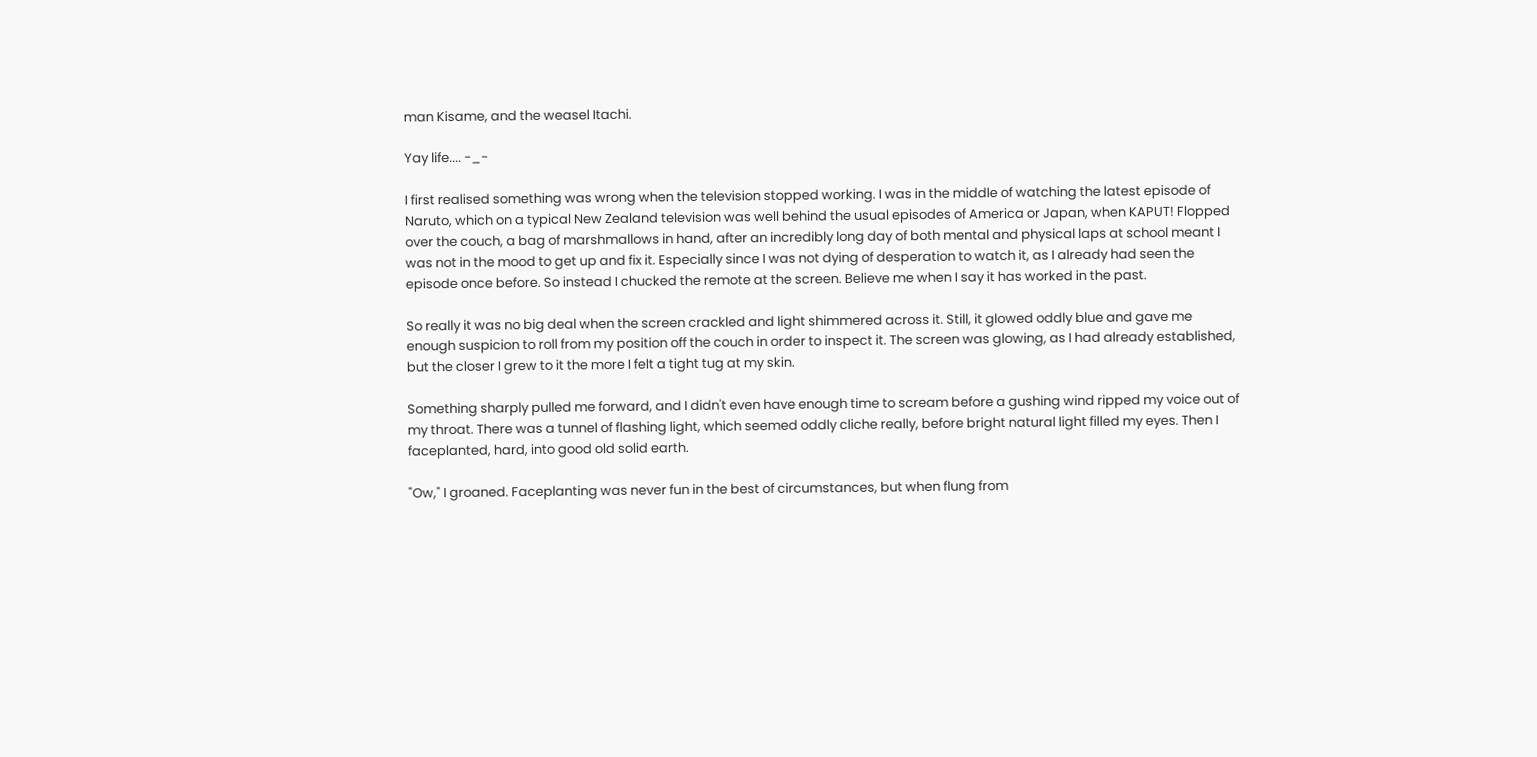man Kisame, and the weasel Itachi.

Yay life.... -_-

I first realised something was wrong when the television stopped working. I was in the middle of watching the latest episode of Naruto, which on a typical New Zealand television was well behind the usual episodes of America or Japan, when KAPUT! Flopped over the couch, a bag of marshmallows in hand, after an incredibly long day of both mental and physical laps at school meant I was not in the mood to get up and fix it. Especially since I was not dying of desperation to watch it, as I already had seen the episode once before. So instead I chucked the remote at the screen. Believe me when I say it has worked in the past.

So really it was no big deal when the screen crackled and light shimmered across it. Still, it glowed oddly blue and gave me enough suspicion to roll from my position off the couch in order to inspect it. The screen was glowing, as I had already established, but the closer I grew to it the more I felt a tight tug at my skin.

Something sharply pulled me forward, and I didn't even have enough time to scream before a gushing wind ripped my voice out of my throat. There was a tunnel of flashing light, which seemed oddly cliche really, before bright natural light filled my eyes. Then I faceplanted, hard, into good old solid earth.

"Ow," I groaned. Faceplanting was never fun in the best of circumstances, but when flung from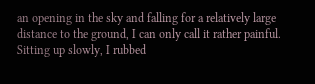an opening in the sky and falling for a relatively large distance to the ground, I can only call it rather painful. Sitting up slowly, I rubbed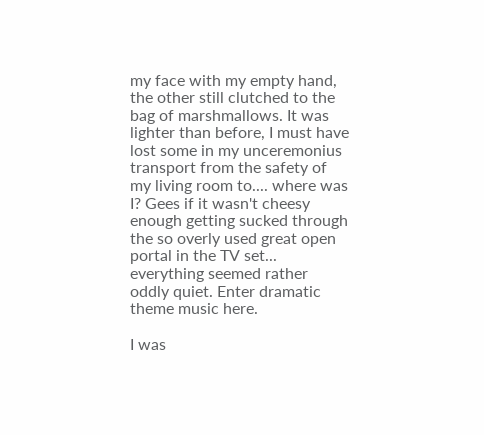my face with my empty hand, the other still clutched to the bag of marshmallows. It was lighter than before, I must have lost some in my unceremonius transport from the safety of my living room to.... where was I? Gees if it wasn't cheesy enough getting sucked through the so overly used great open portal in the TV set... everything seemed rather oddly quiet. Enter dramatic theme music here.

I was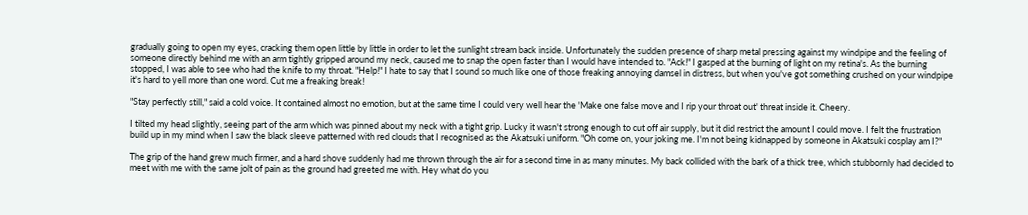gradually going to open my eyes, cracking them open little by little in order to let the sunlight stream back inside. Unfortunately the sudden presence of sharp metal pressing against my windpipe and the feeling of someone directly behind me with an arm tightly gripped around my neck, caused me to snap the open faster than I would have intended to. "Ack!" I gasped at the burning of light on my retina's. As the burning stopped, I was able to see who had the knife to my throat. "Help!" I hate to say that I sound so much like one of those freaking annoying damsel in distress, but when you've got something crushed on your windpipe it's hard to yell more than one word. Cut me a freaking break!

"Stay perfectly still," said a cold voice. It contained almost no emotion, but at the same time I could very well hear the 'Make one false move and I rip your throat out' threat inside it. Cheery.

I tilted my head slightly, seeing part of the arm which was pinned about my neck with a tight grip. Lucky it wasn't strong enough to cut off air supply, but it did restrict the amount I could move. I felt the frustration build up in my mind when I saw the black sleeve patterned with red clouds that I recognised as the Akatsuki uniform. "Oh come on, your joking me. I'm not being kidnapped by someone in Akatsuki cosplay am I?"

The grip of the hand grew much firmer, and a hard shove suddenly had me thrown through the air for a second time in as many minutes. My back collided with the bark of a thick tree, which stubbornly had decided to meet with me with the same jolt of pain as the ground had greeted me with. Hey what do you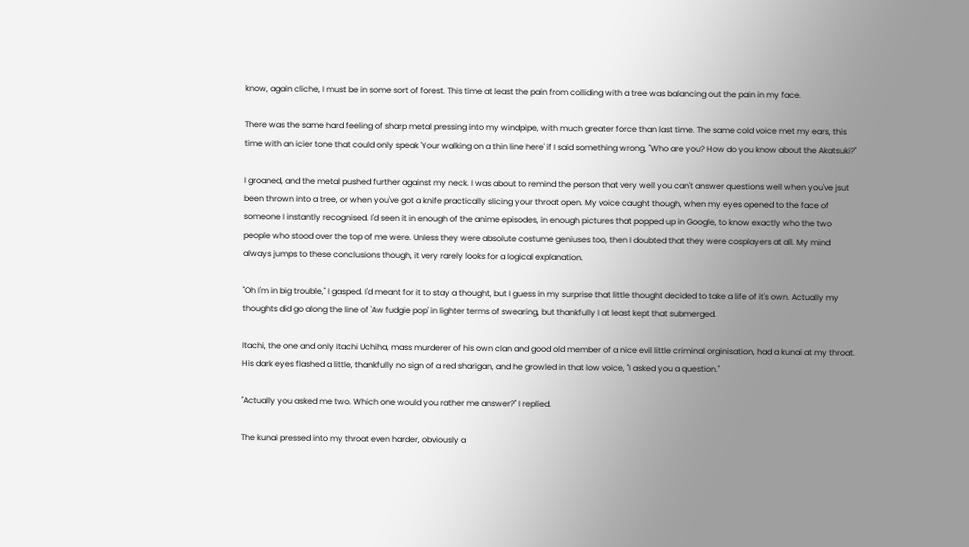know, again cliche, I must be in some sort of forest. This time at least the pain from colliding with a tree was balancing out the pain in my face.

There was the same hard feeling of sharp metal pressing into my windpipe, with much greater force than last time. The same cold voice met my ears, this time with an icier tone that could only speak 'Your walking on a thin line here' if I said something wrong, "Who are you? How do you know about the Akatsuki?"

I groaned, and the metal pushed further against my neck. I was about to remind the person that very well you can't answer questions well when you've jsut been thrown into a tree, or when you've got a knife practically slicing your throat open. My voice caught though, when my eyes opened to the face of someone I instantly recognised. I'd seen it in enough of the anime episodes, in enough pictures that popped up in Google, to know exactly who the two people who stood over the top of me were. Unless they were absolute costume geniuses too, then I doubted that they were cosplayers at all. My mind always jumps to these conclusions though, it very rarely looks for a logical explanation.

"Oh I'm in big trouble," I gasped. I'd meant for it to stay a thought, but I guess in my surprise that little thought decided to take a life of it's own. Actually my thoughts did go along the line of 'Aw fudgie pop' in lighter terms of swearing, but thankfully I at least kept that submerged.

Itachi, the one and only Itachi Uchiha, mass murderer of his own clan and good old member of a nice evil little criminal orginisation, had a kunai at my throat. His dark eyes flashed a little, thankfully no sign of a red sharigan, and he growled in that low voice, "I asked you a question."

"Actually you asked me two. Which one would you rather me answer?" I replied.

The kunai pressed into my throat even harder, obviously a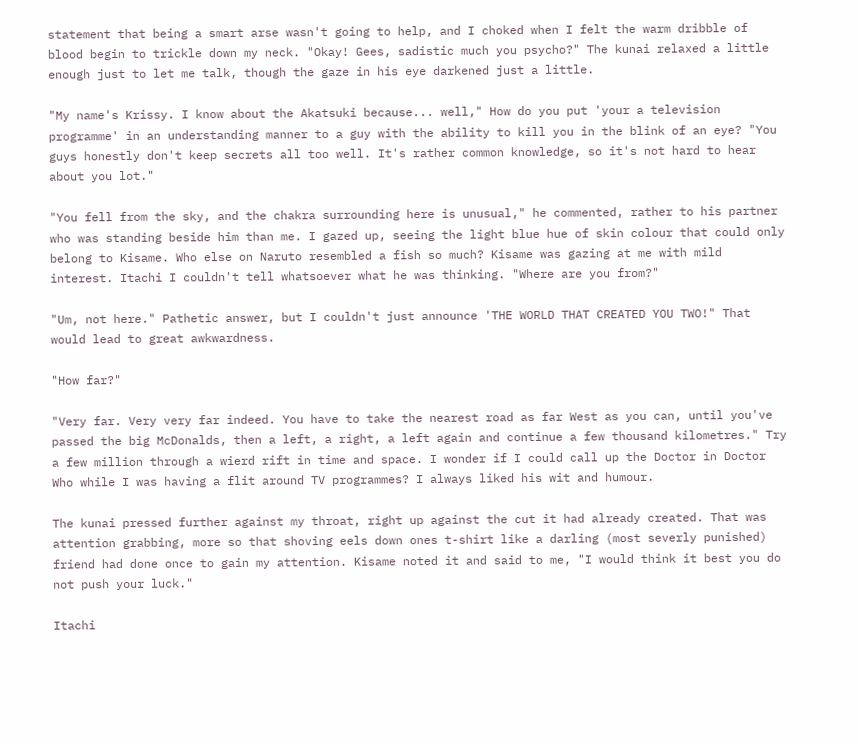statement that being a smart arse wasn't going to help, and I choked when I felt the warm dribble of blood begin to trickle down my neck. "Okay! Gees, sadistic much you psycho?" The kunai relaxed a little enough just to let me talk, though the gaze in his eye darkened just a little.

"My name's Krissy. I know about the Akatsuki because... well," How do you put 'your a television programme' in an understanding manner to a guy with the ability to kill you in the blink of an eye? "You guys honestly don't keep secrets all too well. It's rather common knowledge, so it's not hard to hear about you lot."

"You fell from the sky, and the chakra surrounding here is unusual," he commented, rather to his partner who was standing beside him than me. I gazed up, seeing the light blue hue of skin colour that could only belong to Kisame. Who else on Naruto resembled a fish so much? Kisame was gazing at me with mild interest. Itachi I couldn't tell whatsoever what he was thinking. "Where are you from?"

"Um, not here." Pathetic answer, but I couldn't just announce 'THE WORLD THAT CREATED YOU TWO!" That would lead to great awkwardness.

"How far?"

"Very far. Very very far indeed. You have to take the nearest road as far West as you can, until you've passed the big McDonalds, then a left, a right, a left again and continue a few thousand kilometres." Try a few million through a wierd rift in time and space. I wonder if I could call up the Doctor in Doctor Who while I was having a flit around TV programmes? I always liked his wit and humour.

The kunai pressed further against my throat, right up against the cut it had already created. That was attention grabbing, more so that shoving eels down ones t-shirt like a darling (most severly punished) friend had done once to gain my attention. Kisame noted it and said to me, "I would think it best you do not push your luck."

Itachi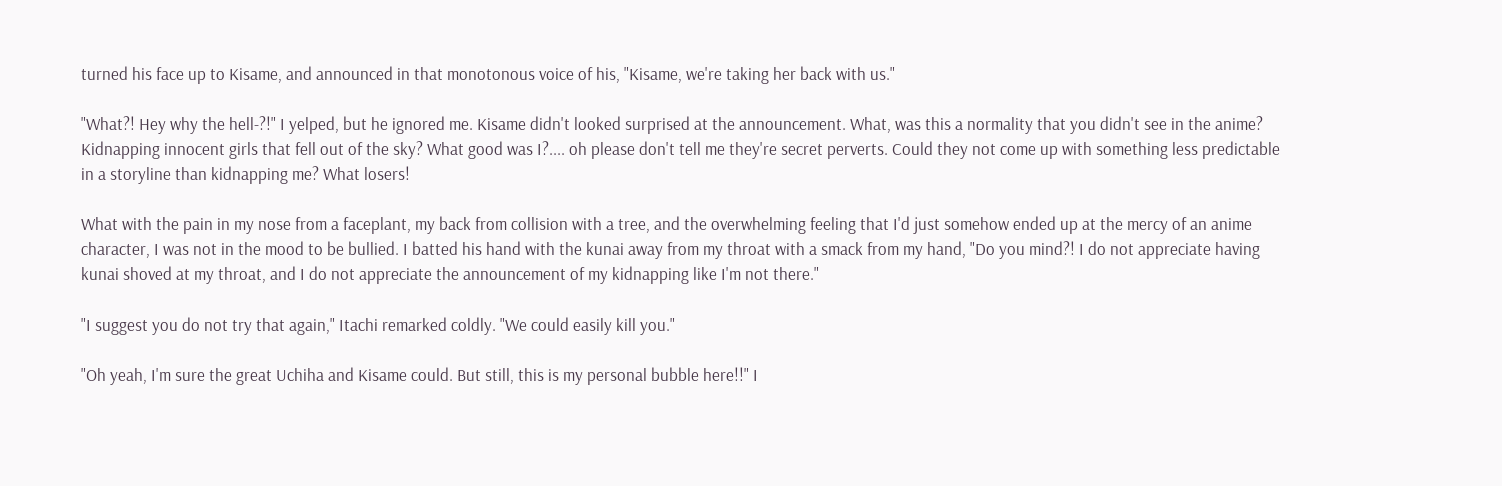turned his face up to Kisame, and announced in that monotonous voice of his, "Kisame, we're taking her back with us."

"What?! Hey why the hell-?!" I yelped, but he ignored me. Kisame didn't looked surprised at the announcement. What, was this a normality that you didn't see in the anime? Kidnapping innocent girls that fell out of the sky? What good was I?.... oh please don't tell me they're secret perverts. Could they not come up with something less predictable in a storyline than kidnapping me? What losers!

What with the pain in my nose from a faceplant, my back from collision with a tree, and the overwhelming feeling that I'd just somehow ended up at the mercy of an anime character, I was not in the mood to be bullied. I batted his hand with the kunai away from my throat with a smack from my hand, "Do you mind?! I do not appreciate having kunai shoved at my throat, and I do not appreciate the announcement of my kidnapping like I'm not there."

"I suggest you do not try that again," Itachi remarked coldly. "We could easily kill you."

"Oh yeah, I'm sure the great Uchiha and Kisame could. But still, this is my personal bubble here!!" I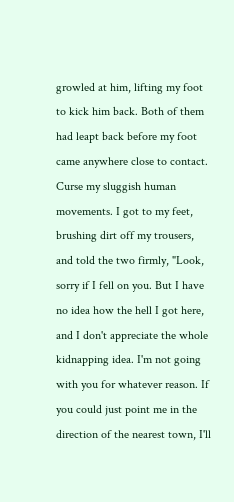growled at him, lifting my foot to kick him back. Both of them had leapt back before my foot came anywhere close to contact. Curse my sluggish human movements. I got to my feet, brushing dirt off my trousers, and told the two firmly, "Look, sorry if I fell on you. But I have no idea how the hell I got here, and I don't appreciate the whole kidnapping idea. I'm not going with you for whatever reason. If you could just point me in the direction of the nearest town, I'll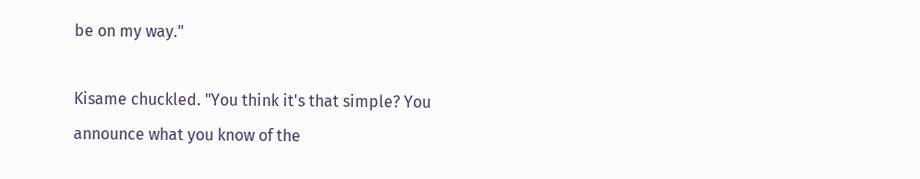be on my way."

Kisame chuckled. "You think it's that simple? You announce what you know of the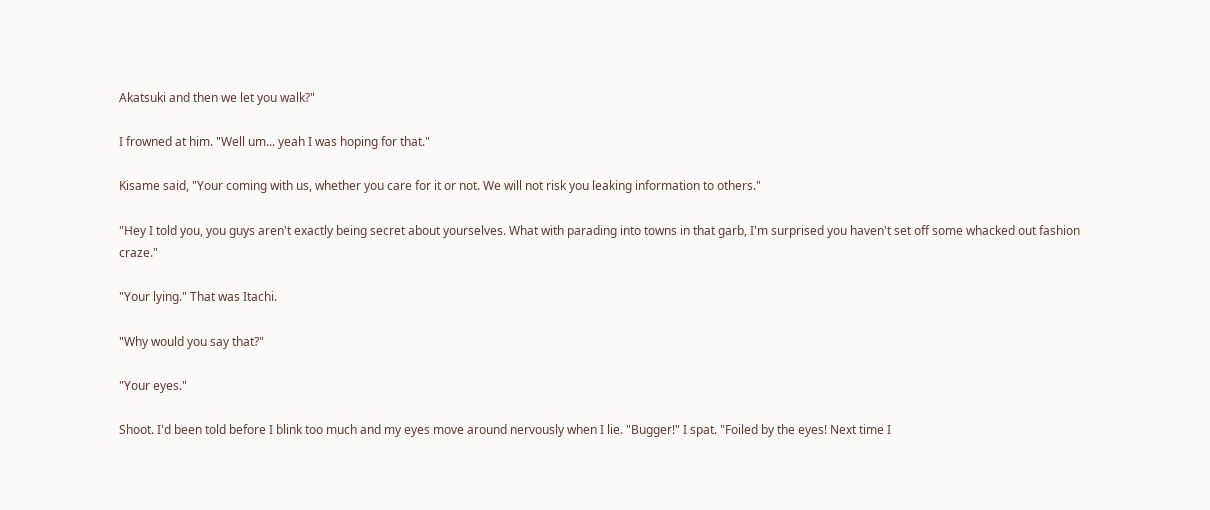Akatsuki and then we let you walk?"

I frowned at him. "Well um... yeah I was hoping for that."

Kisame said, "Your coming with us, whether you care for it or not. We will not risk you leaking information to others."

"Hey I told you, you guys aren't exactly being secret about yourselves. What with parading into towns in that garb, I'm surprised you haven't set off some whacked out fashion craze."

"Your lying." That was Itachi.

"Why would you say that?"

"Your eyes."

Shoot. I'd been told before I blink too much and my eyes move around nervously when I lie. "Bugger!" I spat. "Foiled by the eyes! Next time I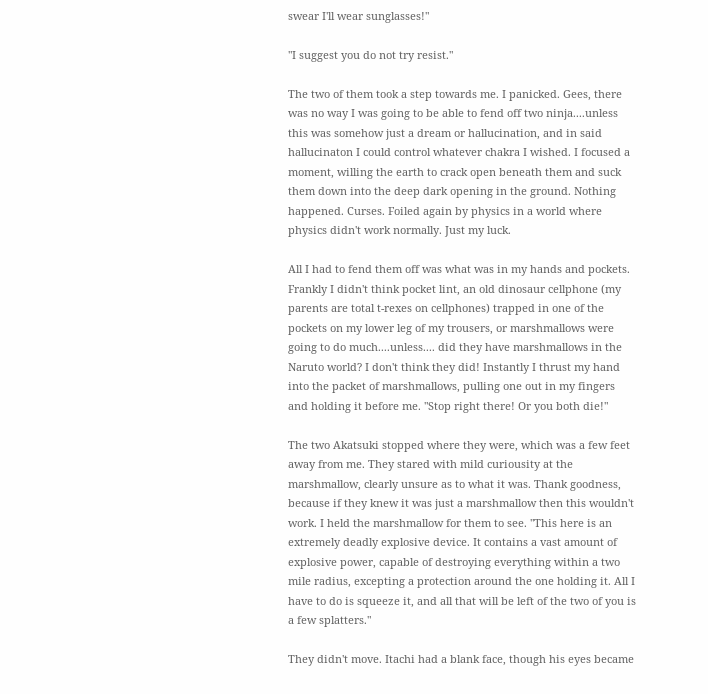swear I'll wear sunglasses!"

"I suggest you do not try resist."

The two of them took a step towards me. I panicked. Gees, there was no way I was going to be able to fend off two ninja....unless this was somehow just a dream or hallucination, and in said hallucinaton I could control whatever chakra I wished. I focused a moment, willing the earth to crack open beneath them and suck them down into the deep dark opening in the ground. Nothing happened. Curses. Foiled again by physics in a world where physics didn't work normally. Just my luck.

All I had to fend them off was what was in my hands and pockets. Frankly I didn't think pocket lint, an old dinosaur cellphone (my parents are total t-rexes on cellphones) trapped in one of the pockets on my lower leg of my trousers, or marshmallows were going to do much....unless.... did they have marshmallows in the Naruto world? I don't think they did! Instantly I thrust my hand into the packet of marshmallows, pulling one out in my fingers and holding it before me. "Stop right there! Or you both die!"

The two Akatsuki stopped where they were, which was a few feet away from me. They stared with mild curiousity at the marshmallow, clearly unsure as to what it was. Thank goodness, because if they knew it was just a marshmallow then this wouldn't work. I held the marshmallow for them to see. "This here is an extremely deadly explosive device. It contains a vast amount of explosive power, capable of destroying everything within a two mile radius, excepting a protection around the one holding it. All I have to do is squeeze it, and all that will be left of the two of you is a few splatters."

They didn't move. Itachi had a blank face, though his eyes became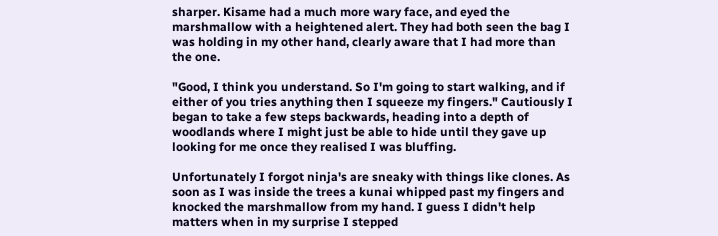sharper. Kisame had a much more wary face, and eyed the marshmallow with a heightened alert. They had both seen the bag I was holding in my other hand, clearly aware that I had more than the one.

"Good, I think you understand. So I'm going to start walking, and if either of you tries anything then I squeeze my fingers." Cautiously I began to take a few steps backwards, heading into a depth of woodlands where I might just be able to hide until they gave up looking for me once they realised I was bluffing.

Unfortunately I forgot ninja's are sneaky with things like clones. As soon as I was inside the trees a kunai whipped past my fingers and knocked the marshmallow from my hand. I guess I didn't help matters when in my surprise I stepped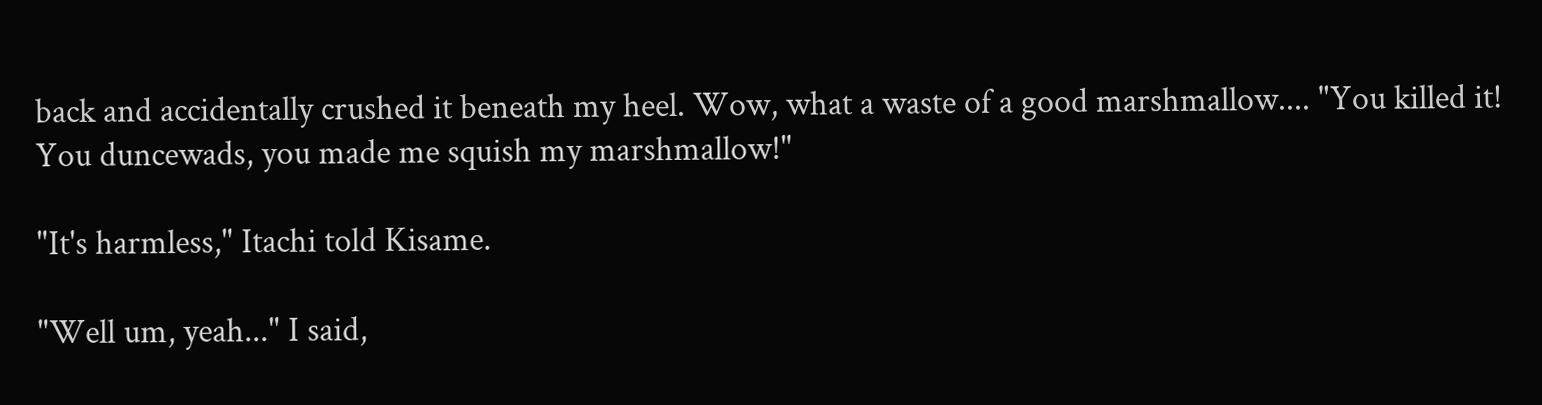back and accidentally crushed it beneath my heel. Wow, what a waste of a good marshmallow.... "You killed it! You duncewads, you made me squish my marshmallow!"

"It's harmless," Itachi told Kisame.

"Well um, yeah..." I said,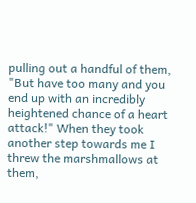pulling out a handful of them, "But have too many and you end up with an incredibly heightened chance of a heart attack!" When they took another step towards me I threw the marshmallows at them,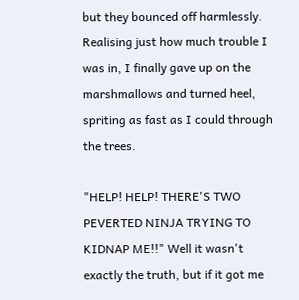but they bounced off harmlessly. Realising just how much trouble I was in, I finally gave up on the marshmallows and turned heel, spriting as fast as I could through the trees.

"HELP! HELP! THERE'S TWO PEVERTED NINJA TRYING TO KIDNAP ME!!" Well it wasn't exactly the truth, but if it got me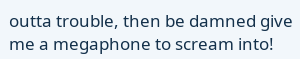outta trouble, then be damned give me a megaphone to scream into!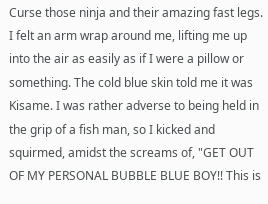Curse those ninja and their amazing fast legs. I felt an arm wrap around me, lifting me up into the air as easily as if I were a pillow or something. The cold blue skin told me it was Kisame. I was rather adverse to being held in the grip of a fish man, so I kicked and squirmed, amidst the screams of, "GET OUT OF MY PERSONAL BUBBLE BLUE BOY!! This is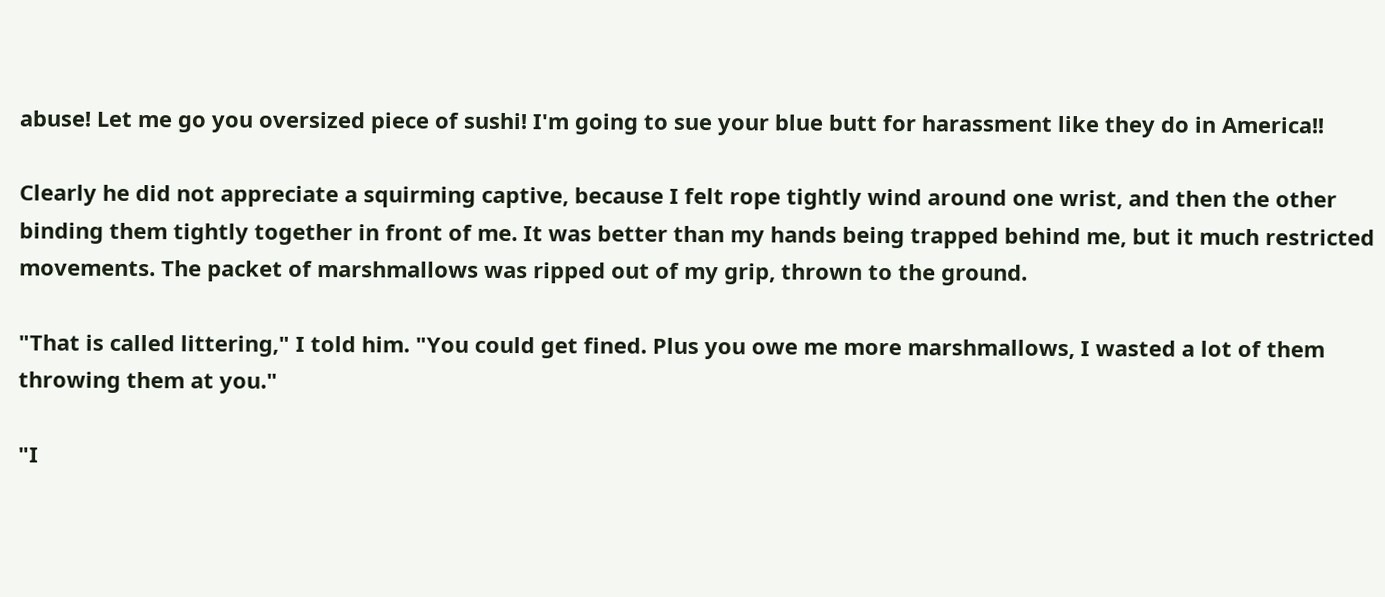abuse! Let me go you oversized piece of sushi! I'm going to sue your blue butt for harassment like they do in America!!

Clearly he did not appreciate a squirming captive, because I felt rope tightly wind around one wrist, and then the other binding them tightly together in front of me. It was better than my hands being trapped behind me, but it much restricted movements. The packet of marshmallows was ripped out of my grip, thrown to the ground.

"That is called littering," I told him. "You could get fined. Plus you owe me more marshmallows, I wasted a lot of them throwing them at you."

"I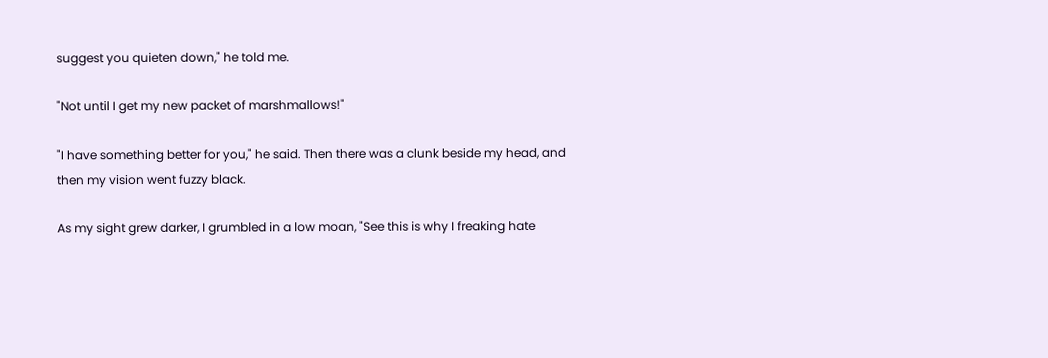suggest you quieten down," he told me.

"Not until I get my new packet of marshmallows!"

"I have something better for you," he said. Then there was a clunk beside my head, and then my vision went fuzzy black.

As my sight grew darker, I grumbled in a low moan, "See this is why I freaking hate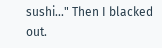sushi..." Then I blacked out.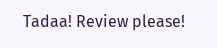Tadaa! Review please!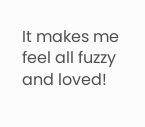It makes me feel all fuzzy and loved!